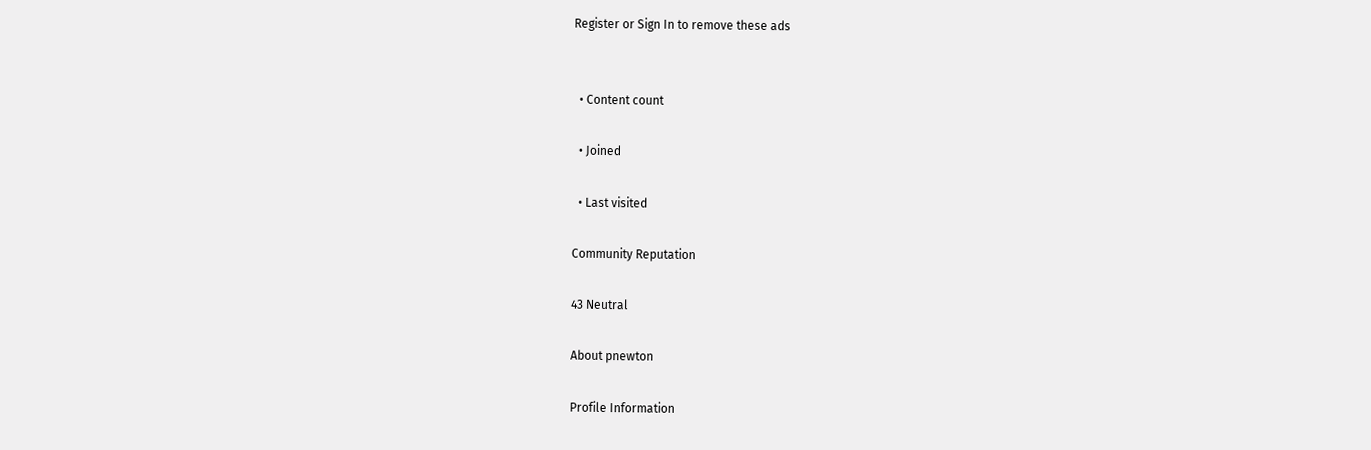Register or Sign In to remove these ads


  • Content count

  • Joined

  • Last visited

Community Reputation

43 Neutral

About pnewton

Profile Information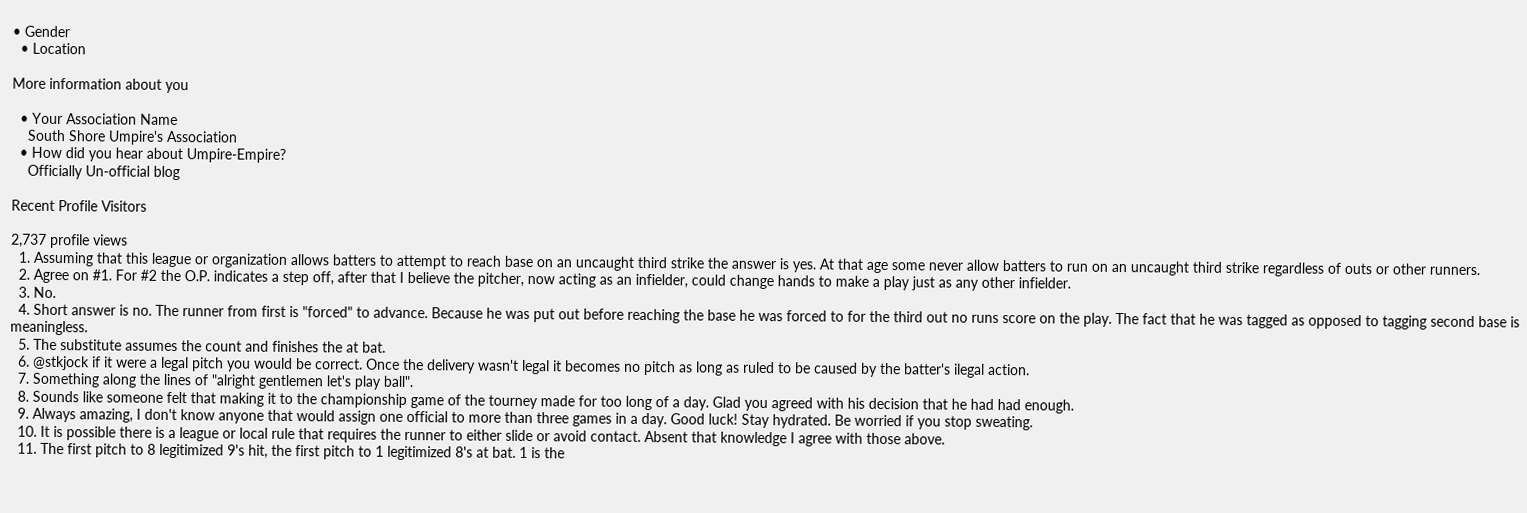• Gender
  • Location

More information about you

  • Your Association Name
    South Shore Umpire's Association
  • How did you hear about Umpire-Empire?
    Officially Un-official blog

Recent Profile Visitors

2,737 profile views
  1. Assuming that this league or organization allows batters to attempt to reach base on an uncaught third strike the answer is yes. At that age some never allow batters to run on an uncaught third strike regardless of outs or other runners.
  2. Agree on #1. For #2 the O.P. indicates a step off, after that I believe the pitcher, now acting as an infielder, could change hands to make a play just as any other infielder.
  3. No.
  4. Short answer is no. The runner from first is "forced" to advance. Because he was put out before reaching the base he was forced to for the third out no runs score on the play. The fact that he was tagged as opposed to tagging second base is meaningless.
  5. The substitute assumes the count and finishes the at bat.
  6. @stkjock if it were a legal pitch you would be correct. Once the delivery wasn't legal it becomes no pitch as long as ruled to be caused by the batter's ilegal action.
  7. Something along the lines of "alright gentlemen let's play ball".
  8. Sounds like someone felt that making it to the championship game of the tourney made for too long of a day. Glad you agreed with his decision that he had had enough.
  9. Always amazing, I don't know anyone that would assign one official to more than three games in a day. Good luck! Stay hydrated. Be worried if you stop sweating.
  10. It is possible there is a league or local rule that requires the runner to either slide or avoid contact. Absent that knowledge I agree with those above.
  11. The first pitch to 8 legitimized 9's hit, the first pitch to 1 legitimized 8's at bat. 1 is the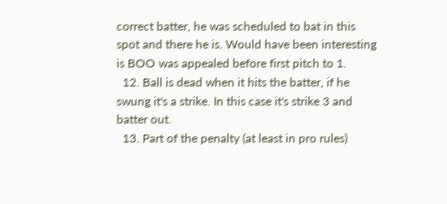correct batter, he was scheduled to bat in this spot and there he is. Would have been interesting is BOO was appealed before first pitch to 1.
  12. Ball is dead when it hits the batter, if he swung it's a strike. In this case it's strike 3 and batter out.
  13. Part of the penalty (at least in pro rules)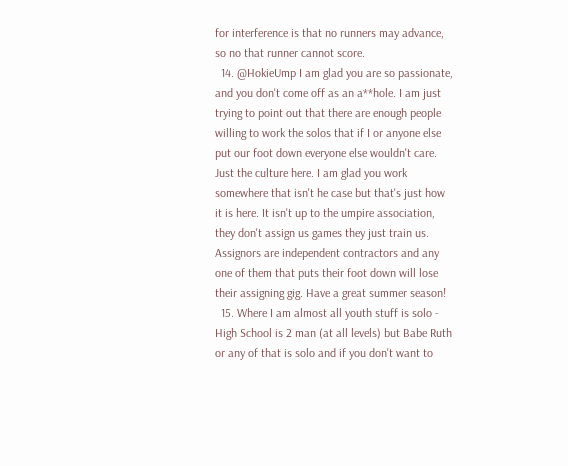for interference is that no runners may advance, so no that runner cannot score.
  14. @HokieUmp I am glad you are so passionate, and you don't come off as an a**hole. I am just trying to point out that there are enough people willing to work the solos that if I or anyone else put our foot down everyone else wouldn't care. Just the culture here. I am glad you work somewhere that isn't he case but that's just how it is here. It isn't up to the umpire association, they don't assign us games they just train us. Assignors are independent contractors and any one of them that puts their foot down will lose their assigning gig. Have a great summer season!
  15. Where I am almost all youth stuff is solo - High School is 2 man (at all levels) but Babe Ruth or any of that is solo and if you don't want to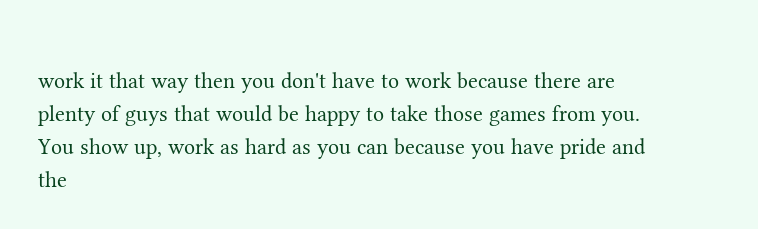work it that way then you don't have to work because there are plenty of guys that would be happy to take those games from you. You show up, work as hard as you can because you have pride and the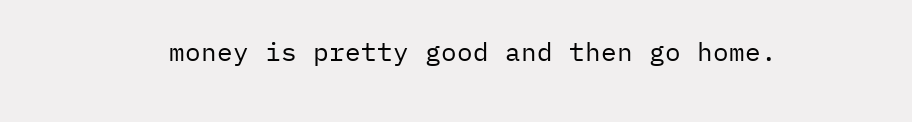money is pretty good and then go home.